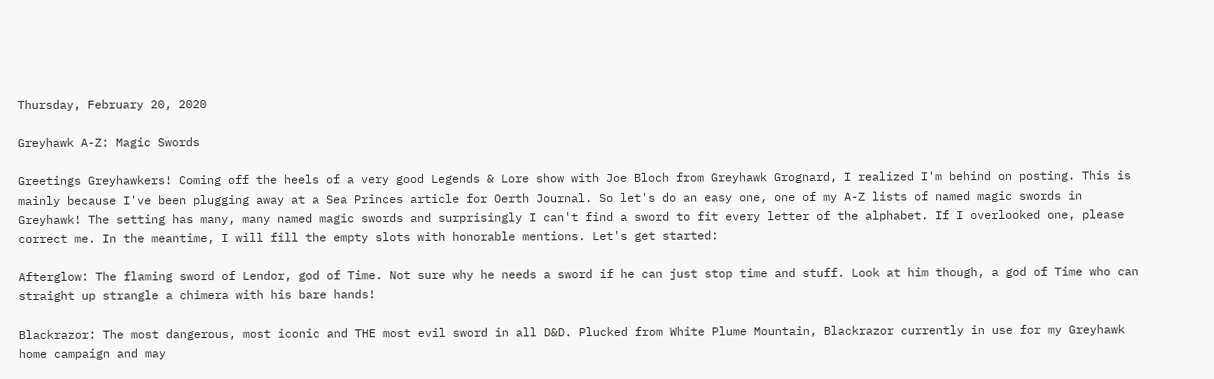Thursday, February 20, 2020

Greyhawk A-Z: Magic Swords

Greetings Greyhawkers! Coming off the heels of a very good Legends & Lore show with Joe Bloch from Greyhawk Grognard, I realized I'm behind on posting. This is mainly because I've been plugging away at a Sea Princes article for Oerth Journal. So let's do an easy one, one of my A-Z lists of named magic swords in Greyhawk! The setting has many, many named magic swords and surprisingly I can't find a sword to fit every letter of the alphabet. If I overlooked one, please correct me. In the meantime, I will fill the empty slots with honorable mentions. Let's get started:

Afterglow: The flaming sword of Lendor, god of Time. Not sure why he needs a sword if he can just stop time and stuff. Look at him though, a god of Time who can straight up strangle a chimera with his bare hands!

Blackrazor: The most dangerous, most iconic and THE most evil sword in all D&D. Plucked from White Plume Mountain, Blackrazor currently in use for my Greyhawk home campaign and may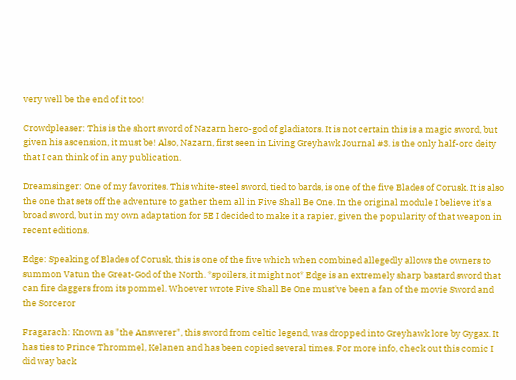very well be the end of it too!

Crowdpleaser: This is the short sword of Nazarn hero-god of gladiators. It is not certain this is a magic sword, but given his ascension, it must be! Also, Nazarn, first seen in Living Greyhawk Journal #3. is the only half-orc deity that I can think of in any publication.

Dreamsinger: One of my favorites. This white-steel sword, tied to bards, is one of the five Blades of Corusk. It is also the one that sets off the adventure to gather them all in Five Shall Be One. In the original module I believe it's a broad sword, but in my own adaptation for 5E I decided to make it a rapier, given the popularity of that weapon in recent editions.

Edge: Speaking of Blades of Corusk, this is one of the five which when combined allegedly allows the owners to summon Vatun the Great-God of the North. *spoilers, it might not* Edge is an extremely sharp bastard sword that can fire daggers from its pommel. Whoever wrote Five Shall Be One must've been a fan of the movie Sword and the Sorceror

Fragarach: Known as "the Answerer", this sword from celtic legend, was dropped into Greyhawk lore by Gygax. It has ties to Prince Thrommel, Kelanen and has been copied several times. For more info, check out this comic I did way back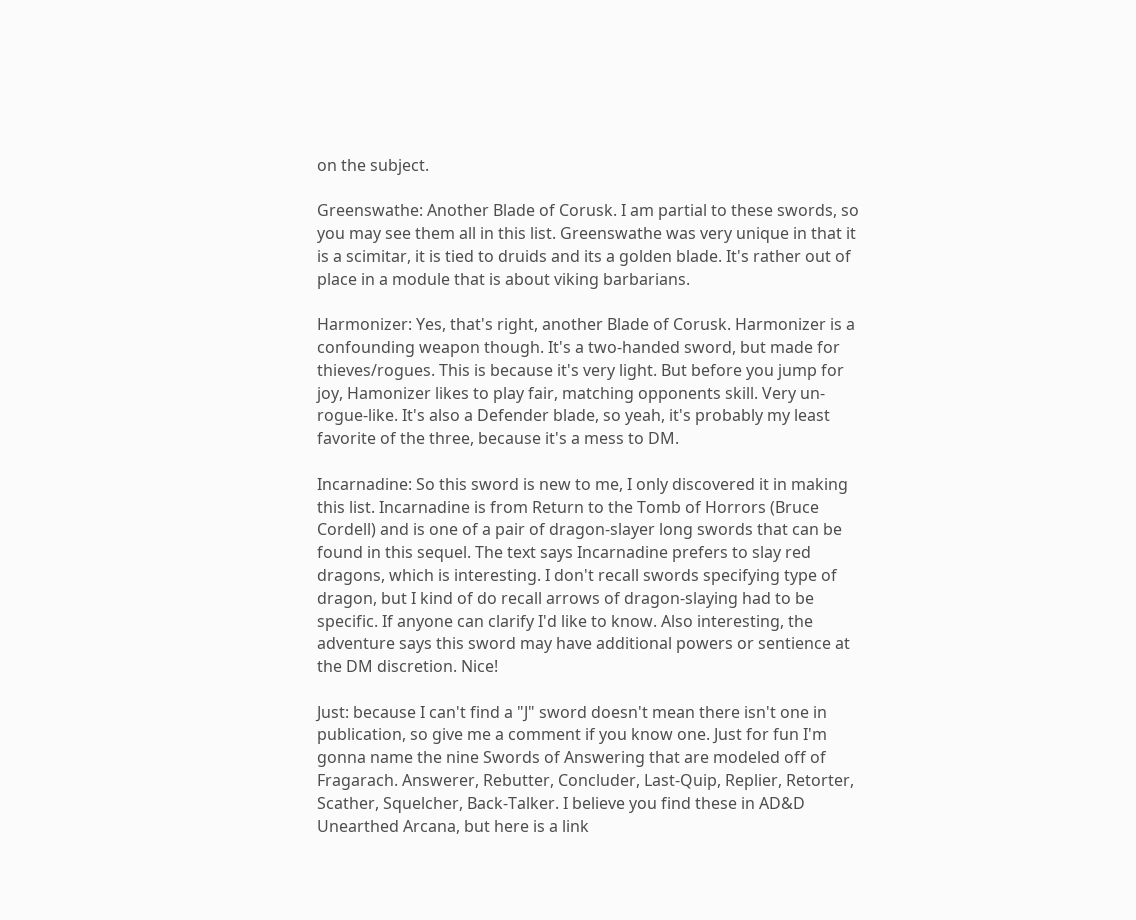on the subject.

Greenswathe: Another Blade of Corusk. I am partial to these swords, so you may see them all in this list. Greenswathe was very unique in that it is a scimitar, it is tied to druids and its a golden blade. It's rather out of place in a module that is about viking barbarians.

Harmonizer: Yes, that's right, another Blade of Corusk. Harmonizer is a confounding weapon though. It's a two-handed sword, but made for thieves/rogues. This is because it's very light. But before you jump for joy, Hamonizer likes to play fair, matching opponents skill. Very un-rogue-like. It's also a Defender blade, so yeah, it's probably my least favorite of the three, because it's a mess to DM.

Incarnadine: So this sword is new to me, I only discovered it in making this list. Incarnadine is from Return to the Tomb of Horrors (Bruce Cordell) and is one of a pair of dragon-slayer long swords that can be found in this sequel. The text says Incarnadine prefers to slay red dragons, which is interesting. I don't recall swords specifying type of dragon, but I kind of do recall arrows of dragon-slaying had to be specific. If anyone can clarify I'd like to know. Also interesting, the adventure says this sword may have additional powers or sentience at the DM discretion. Nice!

Just: because I can't find a "J" sword doesn't mean there isn't one in publication, so give me a comment if you know one. Just for fun I'm gonna name the nine Swords of Answering that are modeled off of Fragarach. Answerer, Rebutter, Concluder, Last-Quip, Replier, Retorter, Scather, Squelcher, Back-Talker. I believe you find these in AD&D Unearthed Arcana, but here is a link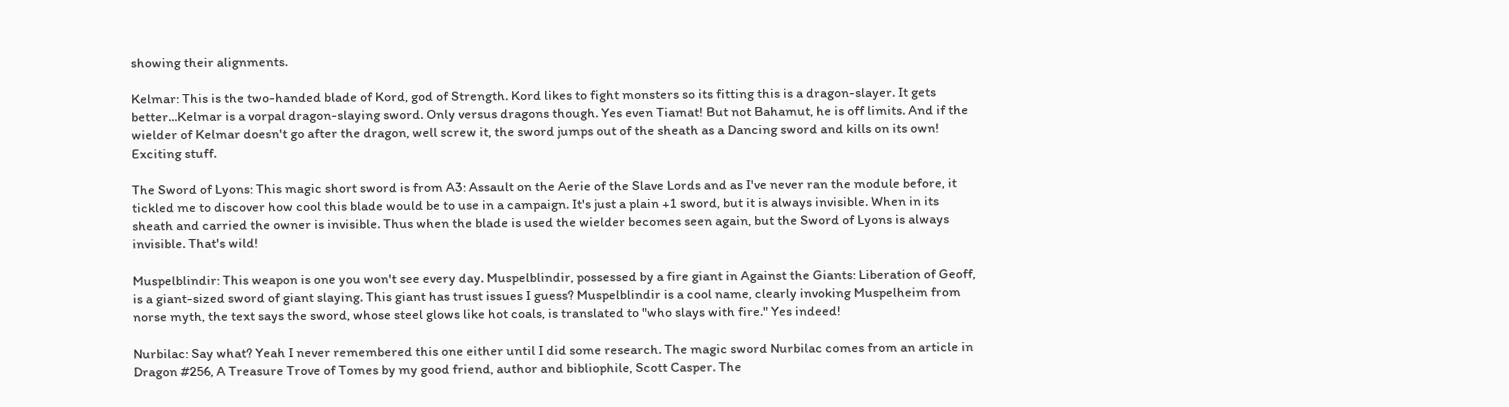showing their alignments.

Kelmar: This is the two-handed blade of Kord, god of Strength. Kord likes to fight monsters so its fitting this is a dragon-slayer. It gets better...Kelmar is a vorpal dragon-slaying sword. Only versus dragons though. Yes even Tiamat! But not Bahamut, he is off limits. And if the wielder of Kelmar doesn't go after the dragon, well screw it, the sword jumps out of the sheath as a Dancing sword and kills on its own! Exciting stuff.

The Sword of Lyons: This magic short sword is from A3: Assault on the Aerie of the Slave Lords and as I've never ran the module before, it tickled me to discover how cool this blade would be to use in a campaign. It's just a plain +1 sword, but it is always invisible. When in its sheath and carried the owner is invisible. Thus when the blade is used the wielder becomes seen again, but the Sword of Lyons is always invisible. That's wild!

Muspelblindir: This weapon is one you won't see every day. Muspelblindir, possessed by a fire giant in Against the Giants: Liberation of Geoff, is a giant-sized sword of giant slaying. This giant has trust issues I guess? Muspelblindir is a cool name, clearly invoking Muspelheim from norse myth, the text says the sword, whose steel glows like hot coals, is translated to "who slays with fire." Yes indeed!

Nurbilac: Say what? Yeah I never remembered this one either until I did some research. The magic sword Nurbilac comes from an article in Dragon #256, A Treasure Trove of Tomes by my good friend, author and bibliophile, Scott Casper. The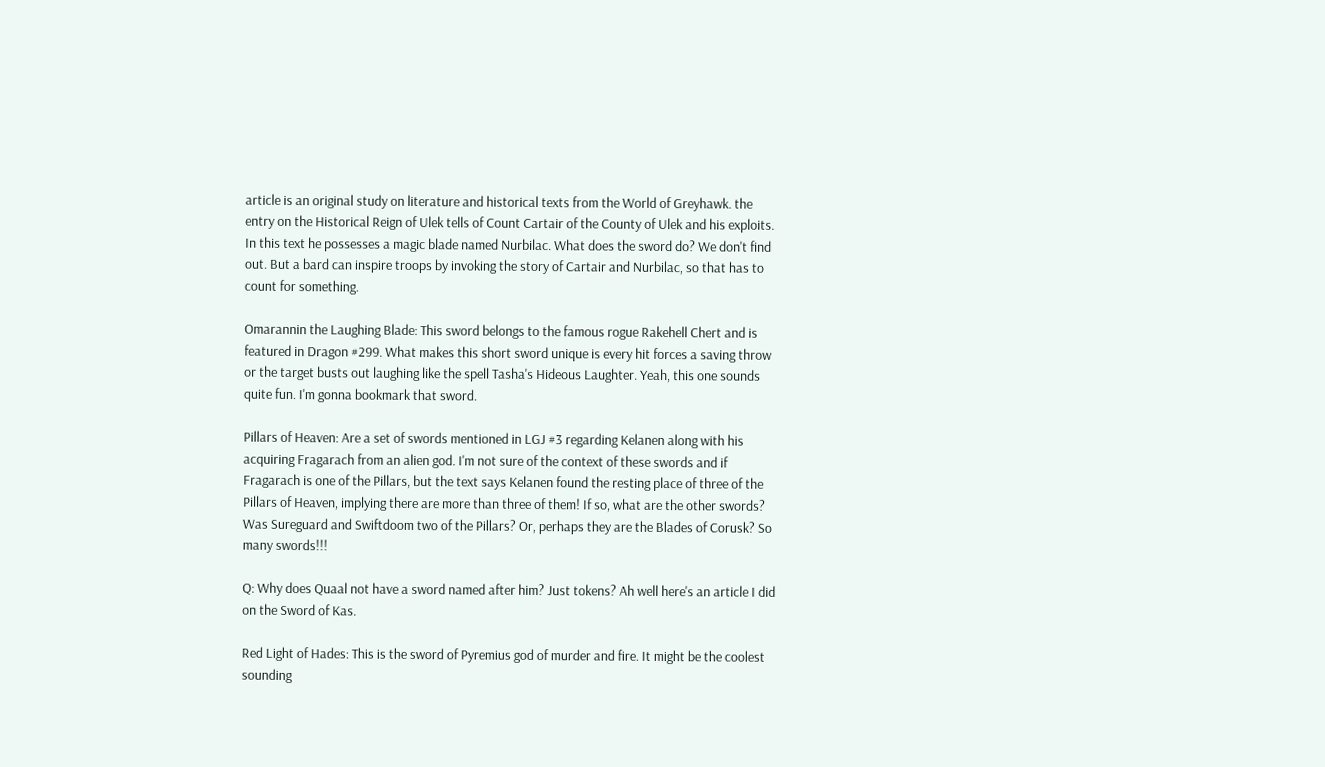article is an original study on literature and historical texts from the World of Greyhawk. the entry on the Historical Reign of Ulek tells of Count Cartair of the County of Ulek and his exploits. In this text he possesses a magic blade named Nurbilac. What does the sword do? We don't find out. But a bard can inspire troops by invoking the story of Cartair and Nurbilac, so that has to count for something.

Omarannin the Laughing Blade: This sword belongs to the famous rogue Rakehell Chert and is featured in Dragon #299. What makes this short sword unique is every hit forces a saving throw or the target busts out laughing like the spell Tasha's Hideous Laughter. Yeah, this one sounds quite fun. I'm gonna bookmark that sword.

Pillars of Heaven: Are a set of swords mentioned in LGJ #3 regarding Kelanen along with his acquiring Fragarach from an alien god. I'm not sure of the context of these swords and if Fragarach is one of the Pillars, but the text says Kelanen found the resting place of three of the Pillars of Heaven, implying there are more than three of them! If so, what are the other swords? Was Sureguard and Swiftdoom two of the Pillars? Or, perhaps they are the Blades of Corusk? So many swords!!!

Q: Why does Quaal not have a sword named after him? Just tokens? Ah well here's an article I did on the Sword of Kas.

Red Light of Hades: This is the sword of Pyremius god of murder and fire. It might be the coolest sounding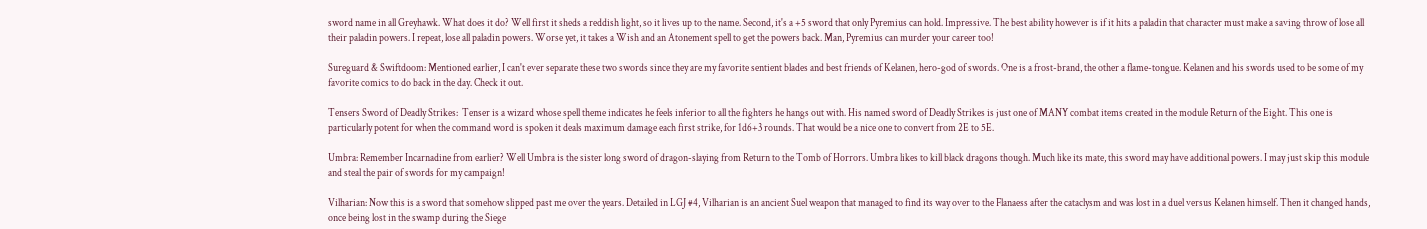sword name in all Greyhawk. What does it do? Well first it sheds a reddish light, so it lives up to the name. Second, it's a +5 sword that only Pyremius can hold. Impressive. The best ability however is if it hits a paladin that character must make a saving throw of lose all their paladin powers. I repeat, lose all paladin powers. Worse yet, it takes a Wish and an Atonement spell to get the powers back. Man, Pyremius can murder your career too!

Sureguard & Swiftdoom: Mentioned earlier, I can't ever separate these two swords since they are my favorite sentient blades and best friends of Kelanen, hero-god of swords. One is a frost-brand, the other a flame-tongue. Kelanen and his swords used to be some of my favorite comics to do back in the day. Check it out.

Tensers Sword of Deadly Strikes:  Tenser is a wizard whose spell theme indicates he feels inferior to all the fighters he hangs out with. His named sword of Deadly Strikes is just one of MANY combat items created in the module Return of the Eight. This one is particularly potent for when the command word is spoken it deals maximum damage each first strike, for 1d6+3 rounds. That would be a nice one to convert from 2E to 5E.

Umbra: Remember Incarnadine from earlier? Well Umbra is the sister long sword of dragon-slaying from Return to the Tomb of Horrors. Umbra likes to kill black dragons though. Much like its mate, this sword may have additional powers. I may just skip this module and steal the pair of swords for my campaign!

Vilharian: Now this is a sword that somehow slipped past me over the years. Detailed in LGJ #4, Vilharian is an ancient Suel weapon that managed to find its way over to the Flanaess after the cataclysm and was lost in a duel versus Kelanen himself. Then it changed hands, once being lost in the swamp during the Siege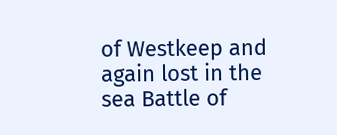of Westkeep and again lost in the sea Battle of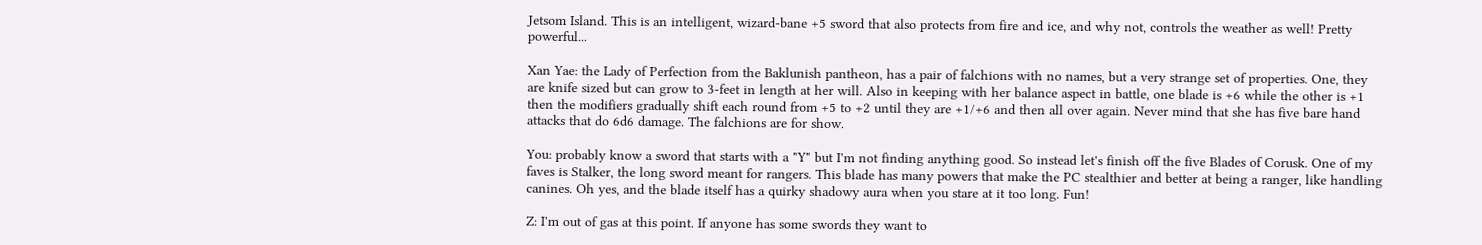Jetsom Island. This is an intelligent, wizard-bane +5 sword that also protects from fire and ice, and why not, controls the weather as well! Pretty powerful...

Xan Yae: the Lady of Perfection from the Baklunish pantheon, has a pair of falchions with no names, but a very strange set of properties. One, they are knife sized but can grow to 3-feet in length at her will. Also in keeping with her balance aspect in battle, one blade is +6 while the other is +1 then the modifiers gradually shift each round from +5 to +2 until they are +1/+6 and then all over again. Never mind that she has five bare hand attacks that do 6d6 damage. The falchions are for show.

You: probably know a sword that starts with a "Y" but I'm not finding anything good. So instead let's finish off the five Blades of Corusk. One of my faves is Stalker, the long sword meant for rangers. This blade has many powers that make the PC stealthier and better at being a ranger, like handling canines. Oh yes, and the blade itself has a quirky shadowy aura when you stare at it too long. Fun!

Z: I'm out of gas at this point. If anyone has some swords they want to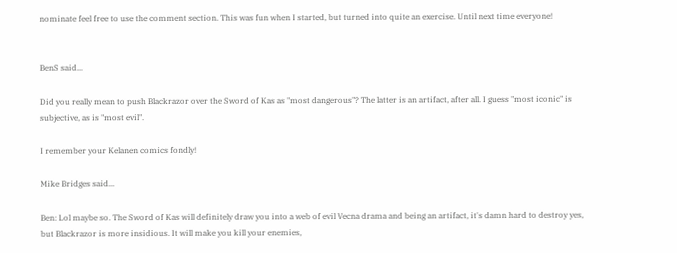nominate feel free to use the comment section. This was fun when I started, but turned into quite an exercise. Until next time everyone!


BenS said...

Did you really mean to push Blackrazor over the Sword of Kas as "most dangerous"? The latter is an artifact, after all. I guess "most iconic" is subjective, as is "most evil".

I remember your Kelanen comics fondly!

Mike Bridges said...

Ben: Lol maybe so. The Sword of Kas will definitely draw you into a web of evil Vecna drama and being an artifact, it's damn hard to destroy yes, but Blackrazor is more insidious. It will make you kill your enemies,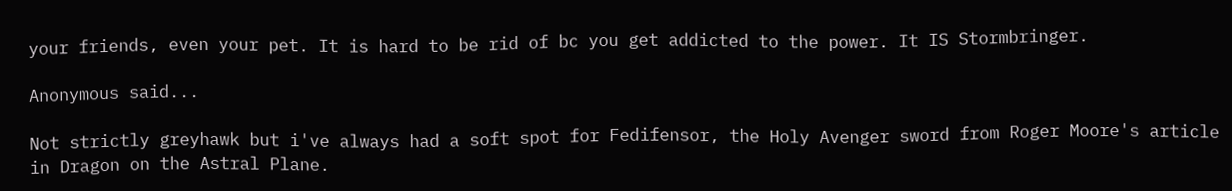your friends, even your pet. It is hard to be rid of bc you get addicted to the power. It IS Stormbringer.

Anonymous said...

Not strictly greyhawk but i've always had a soft spot for Fedifensor, the Holy Avenger sword from Roger Moore's article in Dragon on the Astral Plane.